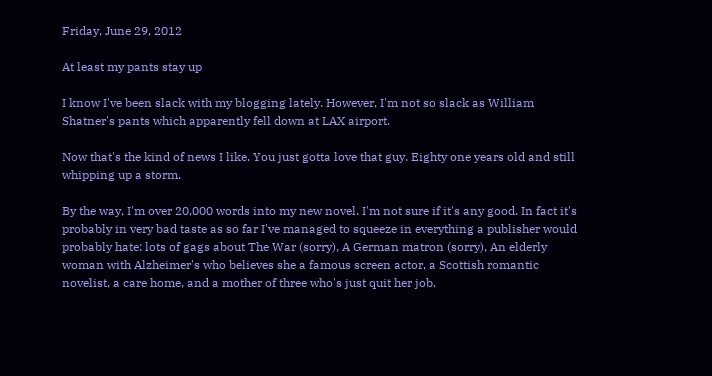Friday, June 29, 2012

At least my pants stay up

I know I've been slack with my blogging lately. However, I'm not so slack as William Shatner's pants which apparently fell down at LAX airport.

Now that's the kind of news I like. You just gotta love that guy. Eighty one years old and still whipping up a storm.

By the way, I'm over 20,000 words into my new novel. I'm not sure if it's any good. In fact it's probably in very bad taste as so far I've managed to squeeze in everything a publisher would probably hate: lots of gags about The War (sorry), A German matron (sorry), An elderly woman with Alzheimer's who believes she a famous screen actor, a Scottish romantic novelist, a care home, and a mother of three who's just quit her job.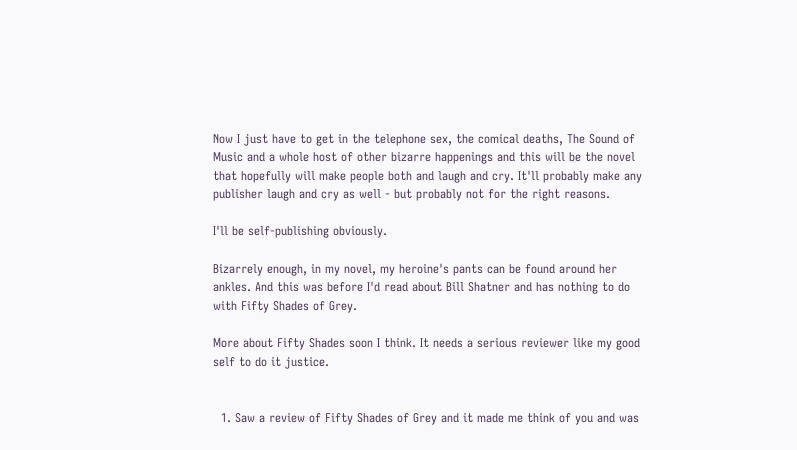Now I just have to get in the telephone sex, the comical deaths, The Sound of Music and a whole host of other bizarre happenings and this will be the novel that hopefully will make people both and laugh and cry. It'll probably make any publisher laugh and cry as well - but probably not for the right reasons.

I'll be self-publishing obviously.

Bizarrely enough, in my novel, my heroine's pants can be found around her ankles. And this was before I'd read about Bill Shatner and has nothing to do with Fifty Shades of Grey.

More about Fifty Shades soon I think. It needs a serious reviewer like my good self to do it justice.


  1. Saw a review of Fifty Shades of Grey and it made me think of you and was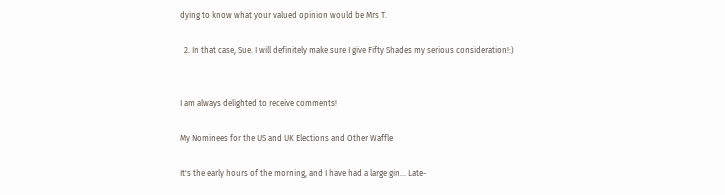dying to know what your valued opinion would be Mrs T.

  2. In that case, Sue. I will definitely make sure I give Fifty Shades my serious consideration!:)


I am always delighted to receive comments!

My Nominees for the US and UK Elections and Other Waffle

It's the early hours of the morning, and I have had a large gin... Late-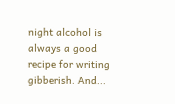night alcohol is always a good recipe for writing gibberish. And...